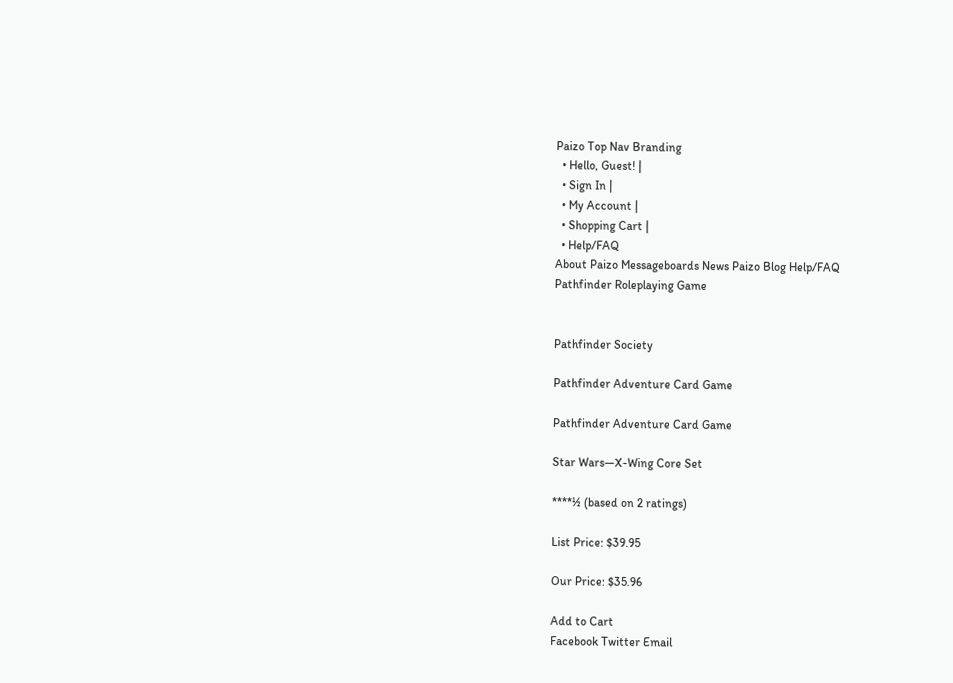Paizo Top Nav Branding
  • Hello, Guest! |
  • Sign In |
  • My Account |
  • Shopping Cart |
  • Help/FAQ
About Paizo Messageboards News Paizo Blog Help/FAQ
Pathfinder Roleplaying Game


Pathfinder Society

Pathfinder Adventure Card Game

Pathfinder Adventure Card Game

Star Wars—X-Wing Core Set

****½ (based on 2 ratings)

List Price: $39.95

Our Price: $35.96

Add to Cart
Facebook Twitter Email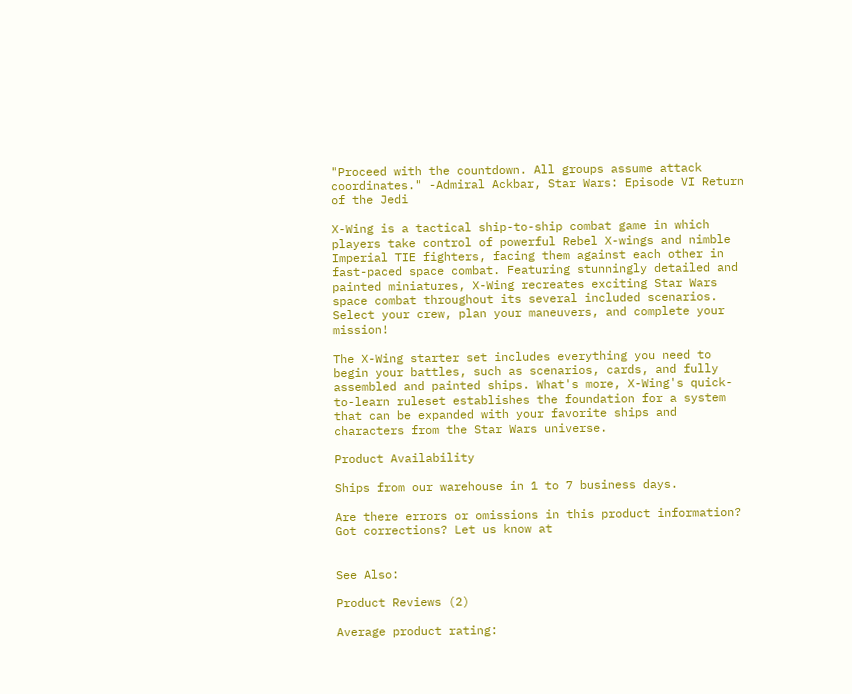"Proceed with the countdown. All groups assume attack coordinates." -Admiral Ackbar, Star Wars: Episode VI Return of the Jedi

X-Wing is a tactical ship-to-ship combat game in which players take control of powerful Rebel X-wings and nimble Imperial TIE fighters, facing them against each other in fast-paced space combat. Featuring stunningly detailed and painted miniatures, X-Wing recreates exciting Star Wars space combat throughout its several included scenarios. Select your crew, plan your maneuvers, and complete your mission!

The X-Wing starter set includes everything you need to begin your battles, such as scenarios, cards, and fully assembled and painted ships. What's more, X-Wing's quick-to-learn ruleset establishes the foundation for a system that can be expanded with your favorite ships and characters from the Star Wars universe.

Product Availability

Ships from our warehouse in 1 to 7 business days.

Are there errors or omissions in this product information? Got corrections? Let us know at


See Also:

Product Reviews (2)

Average product rating: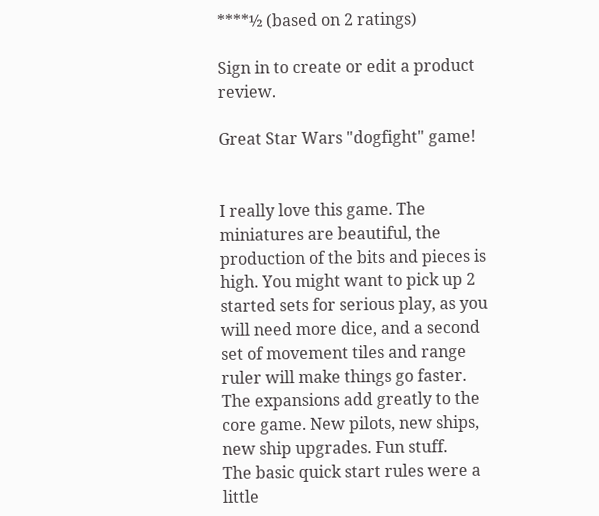****½ (based on 2 ratings)

Sign in to create or edit a product review.

Great Star Wars "dogfight" game!


I really love this game. The miniatures are beautiful, the production of the bits and pieces is high. You might want to pick up 2 started sets for serious play, as you will need more dice, and a second set of movement tiles and range ruler will make things go faster.
The expansions add greatly to the core game. New pilots, new ships, new ship upgrades. Fun stuff.
The basic quick start rules were a little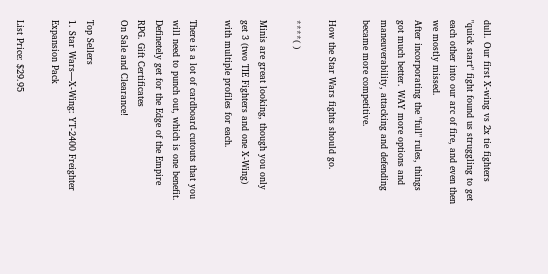dull. Our first X-wing vs 2x tie fighters "quick start" fight found us struggling to get each other into our arc of fire, and even then we mostly missed.
After incorporating the "full" rules, things got much better. WAY more options and maneuverability, attacking and defending became more competitive.

How the Star Wars fights should go.

****( )

Minis are great looking, though you only get 3 (two TIE Fighters and one X-Wing) with multiple profiles for each.

There is a lot of cardboard cutouts that you will need to punch out, which is one benefit. Definetely get for the Edge of the Empire RPG. Gift Certificates
On Sale and Clearance!

Top Sellers
1. Star Wars—X-Wing: YT-2400 Freighter Expansion Pack

List Price: $29.95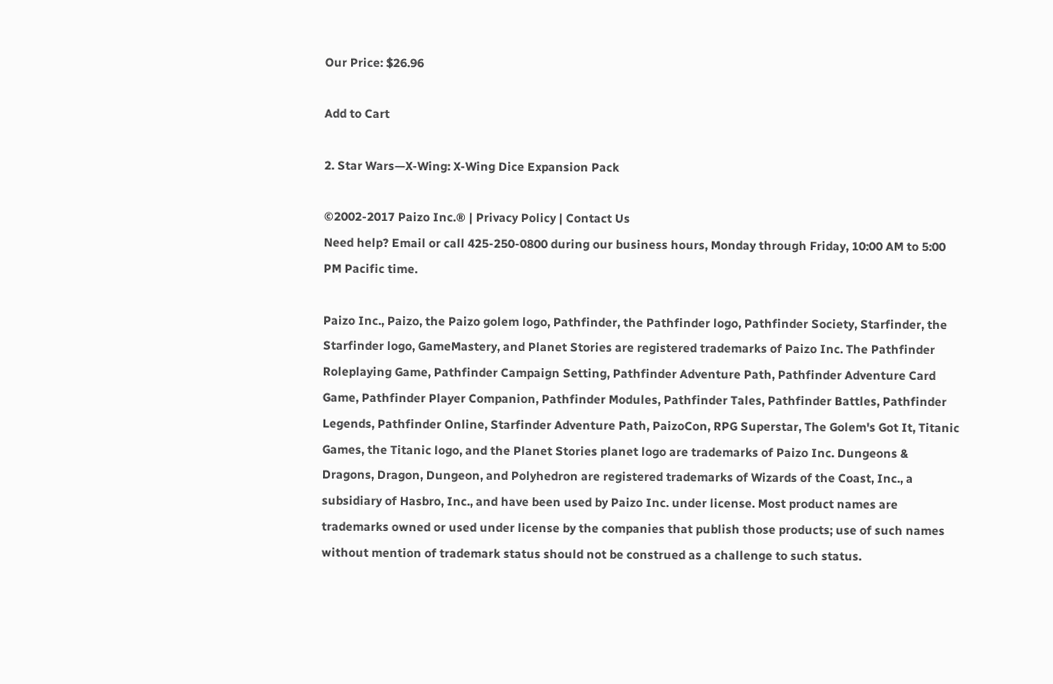Our Price: $26.96

Add to Cart

2. Star Wars—X-Wing: X-Wing Dice Expansion Pack

©2002-2017 Paizo Inc.® | Privacy Policy | Contact Us
Need help? Email or call 425-250-0800 during our business hours, Monday through Friday, 10:00 AM to 5:00 PM Pacific time.

Paizo Inc., Paizo, the Paizo golem logo, Pathfinder, the Pathfinder logo, Pathfinder Society, Starfinder, the Starfinder logo, GameMastery, and Planet Stories are registered trademarks of Paizo Inc. The Pathfinder Roleplaying Game, Pathfinder Campaign Setting, Pathfinder Adventure Path, Pathfinder Adventure Card Game, Pathfinder Player Companion, Pathfinder Modules, Pathfinder Tales, Pathfinder Battles, Pathfinder Legends, Pathfinder Online, Starfinder Adventure Path, PaizoCon, RPG Superstar, The Golem's Got It, Titanic Games, the Titanic logo, and the Planet Stories planet logo are trademarks of Paizo Inc. Dungeons & Dragons, Dragon, Dungeon, and Polyhedron are registered trademarks of Wizards of the Coast, Inc., a subsidiary of Hasbro, Inc., and have been used by Paizo Inc. under license. Most product names are trademarks owned or used under license by the companies that publish those products; use of such names without mention of trademark status should not be construed as a challenge to such status.